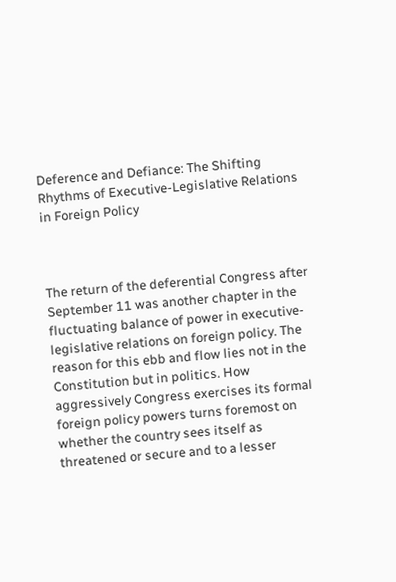Deference and Defiance: The Shifting Rhythms of Executive-Legislative Relations in Foreign Policy



The return of the deferential Congress after September 11 was another chapter in the fluctuating balance of power in executive-legislative relations on foreign policy. The reason for this ebb and flow lies not in the Constitution but in politics. How aggressively Congress exercises its formal foreign policy powers turns foremost on whether the country sees itself as threatened or secure and to a lesser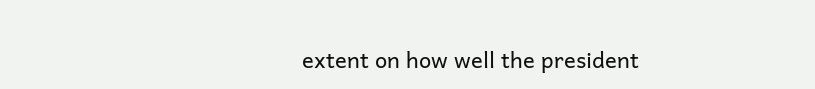extent on how well the president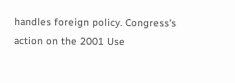handles foreign policy. Congress's action on the 2001 Use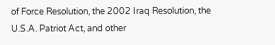of Force Resolution, the 2002 Iraq Resolution, the U.S.A. Patriot Act, and other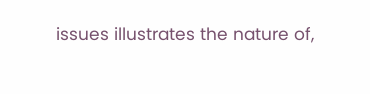issues illustrates the nature of,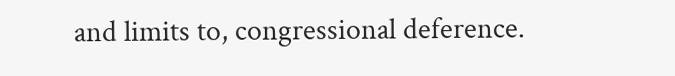and limits to, congressional deference.